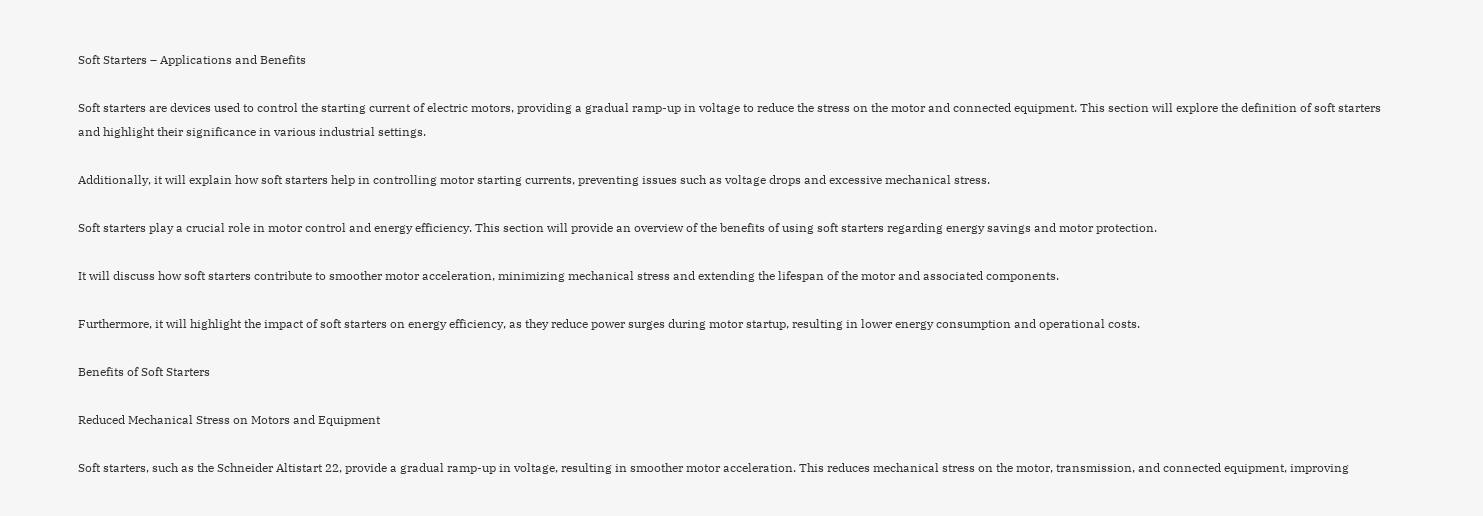Soft Starters – Applications and Benefits

Soft starters are devices used to control the starting current of electric motors, providing a gradual ramp-up in voltage to reduce the stress on the motor and connected equipment. This section will explore the definition of soft starters and highlight their significance in various industrial settings.

Additionally, it will explain how soft starters help in controlling motor starting currents, preventing issues such as voltage drops and excessive mechanical stress.

Soft starters play a crucial role in motor control and energy efficiency. This section will provide an overview of the benefits of using soft starters regarding energy savings and motor protection.

It will discuss how soft starters contribute to smoother motor acceleration, minimizing mechanical stress and extending the lifespan of the motor and associated components.

Furthermore, it will highlight the impact of soft starters on energy efficiency, as they reduce power surges during motor startup, resulting in lower energy consumption and operational costs.

Benefits of Soft Starters

Reduced Mechanical Stress on Motors and Equipment

Soft starters, such as the Schneider Altistart 22, provide a gradual ramp-up in voltage, resulting in smoother motor acceleration. This reduces mechanical stress on the motor, transmission, and connected equipment, improving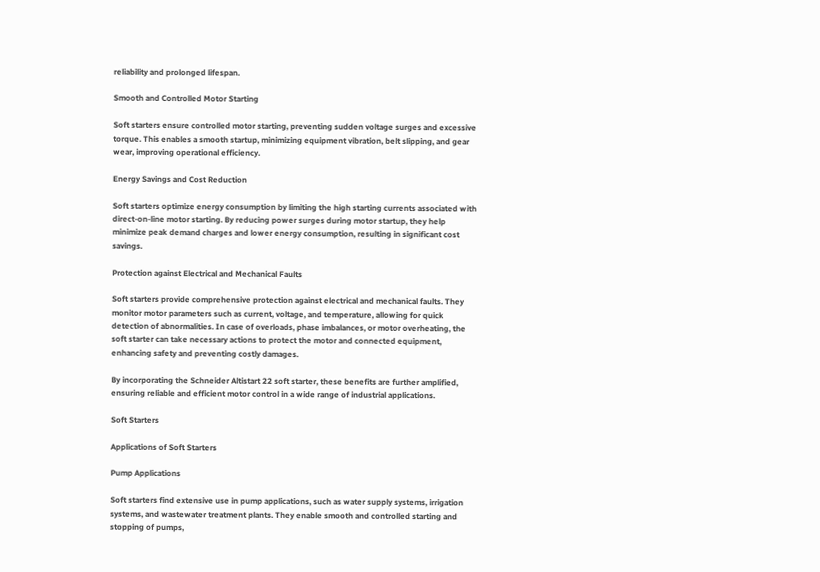reliability and prolonged lifespan.

Smooth and Controlled Motor Starting

Soft starters ensure controlled motor starting, preventing sudden voltage surges and excessive torque. This enables a smooth startup, minimizing equipment vibration, belt slipping, and gear wear, improving operational efficiency.

Energy Savings and Cost Reduction

Soft starters optimize energy consumption by limiting the high starting currents associated with direct-on-line motor starting. By reducing power surges during motor startup, they help minimize peak demand charges and lower energy consumption, resulting in significant cost savings.

Protection against Electrical and Mechanical Faults

Soft starters provide comprehensive protection against electrical and mechanical faults. They monitor motor parameters such as current, voltage, and temperature, allowing for quick detection of abnormalities. In case of overloads, phase imbalances, or motor overheating, the soft starter can take necessary actions to protect the motor and connected equipment, enhancing safety and preventing costly damages.

By incorporating the Schneider Altistart 22 soft starter, these benefits are further amplified, ensuring reliable and efficient motor control in a wide range of industrial applications.

Soft Starters

Applications of Soft Starters

Pump Applications

Soft starters find extensive use in pump applications, such as water supply systems, irrigation systems, and wastewater treatment plants. They enable smooth and controlled starting and stopping of pumps,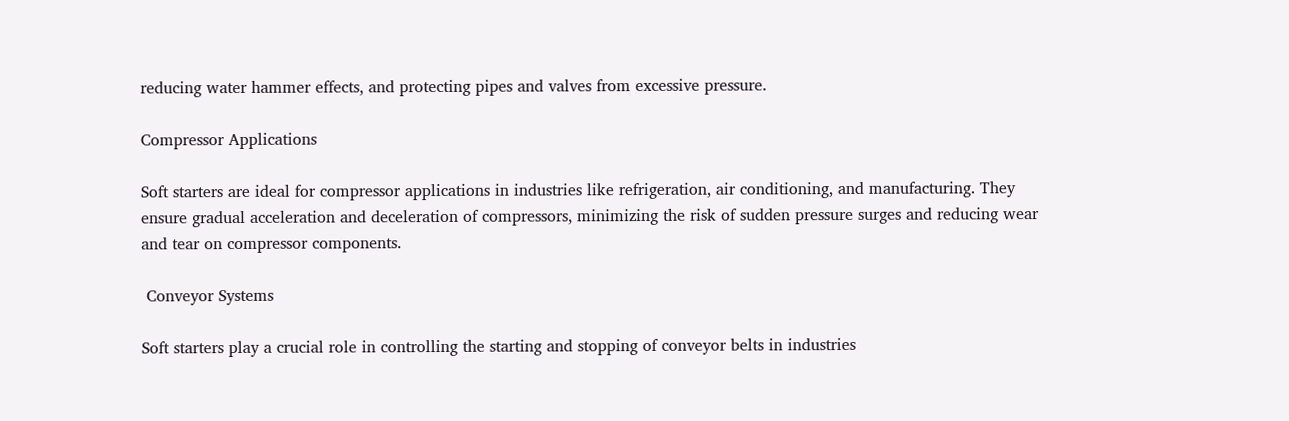reducing water hammer effects, and protecting pipes and valves from excessive pressure.

Compressor Applications

Soft starters are ideal for compressor applications in industries like refrigeration, air conditioning, and manufacturing. They ensure gradual acceleration and deceleration of compressors, minimizing the risk of sudden pressure surges and reducing wear and tear on compressor components.

 Conveyor Systems

Soft starters play a crucial role in controlling the starting and stopping of conveyor belts in industries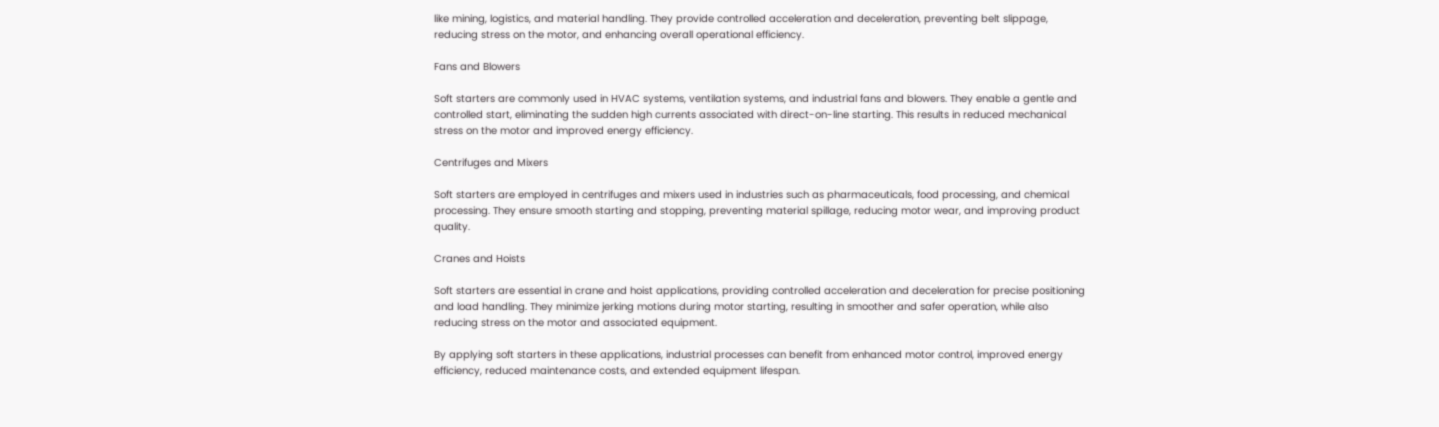like mining, logistics, and material handling. They provide controlled acceleration and deceleration, preventing belt slippage, reducing stress on the motor, and enhancing overall operational efficiency.

Fans and Blowers

Soft starters are commonly used in HVAC systems, ventilation systems, and industrial fans and blowers. They enable a gentle and controlled start, eliminating the sudden high currents associated with direct-on-line starting. This results in reduced mechanical stress on the motor and improved energy efficiency.

Centrifuges and Mixers

Soft starters are employed in centrifuges and mixers used in industries such as pharmaceuticals, food processing, and chemical processing. They ensure smooth starting and stopping, preventing material spillage, reducing motor wear, and improving product quality.

Cranes and Hoists

Soft starters are essential in crane and hoist applications, providing controlled acceleration and deceleration for precise positioning and load handling. They minimize jerking motions during motor starting, resulting in smoother and safer operation, while also reducing stress on the motor and associated equipment.

By applying soft starters in these applications, industrial processes can benefit from enhanced motor control, improved energy efficiency, reduced maintenance costs, and extended equipment lifespan.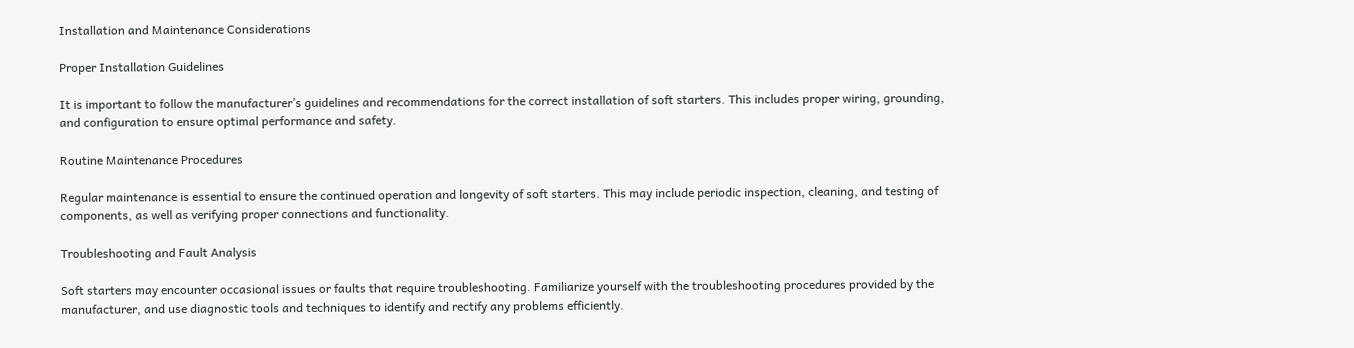Installation and Maintenance Considerations

Proper Installation Guidelines

It is important to follow the manufacturer’s guidelines and recommendations for the correct installation of soft starters. This includes proper wiring, grounding, and configuration to ensure optimal performance and safety.

Routine Maintenance Procedures

Regular maintenance is essential to ensure the continued operation and longevity of soft starters. This may include periodic inspection, cleaning, and testing of components, as well as verifying proper connections and functionality.

Troubleshooting and Fault Analysis

Soft starters may encounter occasional issues or faults that require troubleshooting. Familiarize yourself with the troubleshooting procedures provided by the manufacturer, and use diagnostic tools and techniques to identify and rectify any problems efficiently.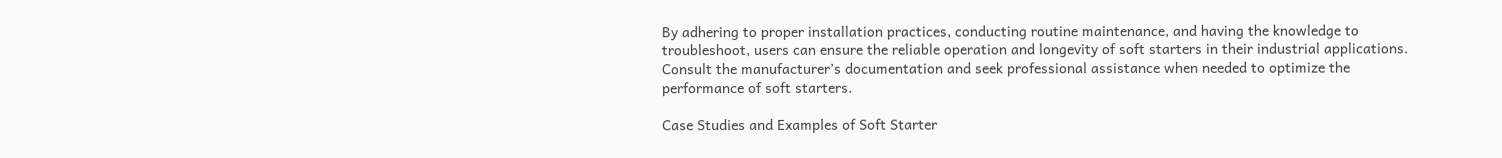By adhering to proper installation practices, conducting routine maintenance, and having the knowledge to troubleshoot, users can ensure the reliable operation and longevity of soft starters in their industrial applications. Consult the manufacturer’s documentation and seek professional assistance when needed to optimize the performance of soft starters.

Case Studies and Examples of Soft Starter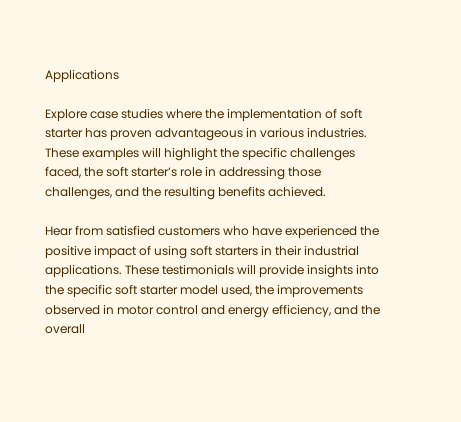Applications

Explore case studies where the implementation of soft starter has proven advantageous in various industries. These examples will highlight the specific challenges faced, the soft starter’s role in addressing those challenges, and the resulting benefits achieved.

Hear from satisfied customers who have experienced the positive impact of using soft starters in their industrial applications. These testimonials will provide insights into the specific soft starter model used, the improvements observed in motor control and energy efficiency, and the overall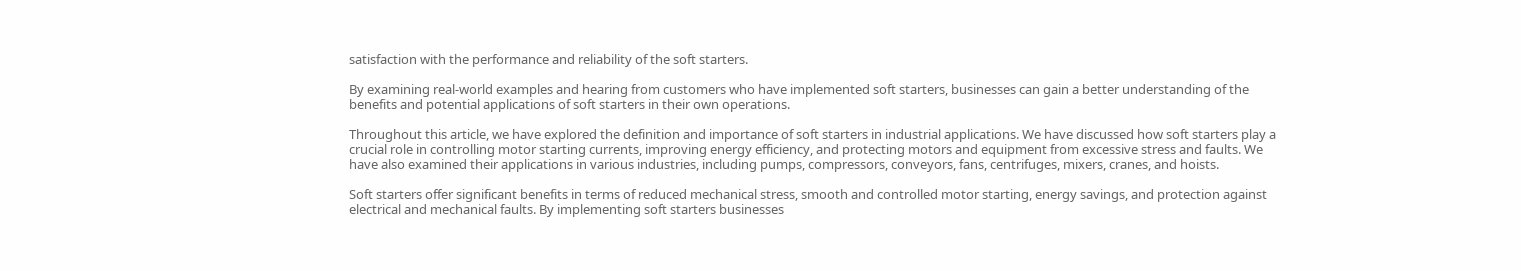satisfaction with the performance and reliability of the soft starters.

By examining real-world examples and hearing from customers who have implemented soft starters, businesses can gain a better understanding of the benefits and potential applications of soft starters in their own operations.

Throughout this article, we have explored the definition and importance of soft starters in industrial applications. We have discussed how soft starters play a crucial role in controlling motor starting currents, improving energy efficiency, and protecting motors and equipment from excessive stress and faults. We have also examined their applications in various industries, including pumps, compressors, conveyors, fans, centrifuges, mixers, cranes, and hoists.

Soft starters offer significant benefits in terms of reduced mechanical stress, smooth and controlled motor starting, energy savings, and protection against electrical and mechanical faults. By implementing soft starters businesses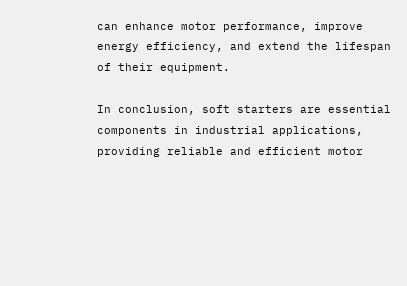can enhance motor performance, improve energy efficiency, and extend the lifespan of their equipment.

In conclusion, soft starters are essential components in industrial applications, providing reliable and efficient motor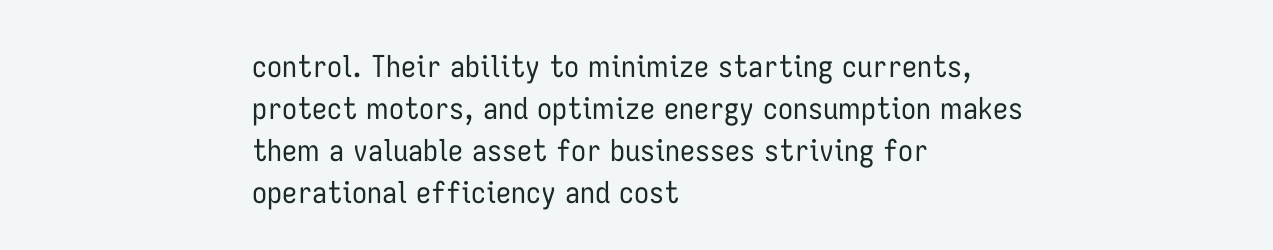control. Their ability to minimize starting currents, protect motors, and optimize energy consumption makes them a valuable asset for businesses striving for operational efficiency and cost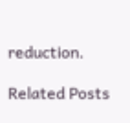reduction.

Related Posts